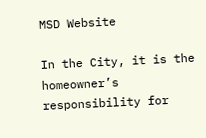MSD Website

In the City, it is the homeowner’s responsibility for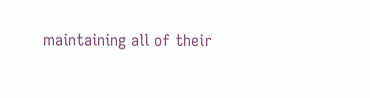maintaining all of their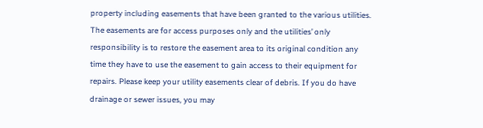property including easements that have been granted to the various utilities. The easements are for access purposes only and the utilities’ only responsibility is to restore the easement area to its original condition any time they have to use the easement to gain access to their equipment for repairs. Please keep your utility easements clear of debris. If you do have drainage or sewer issues, you may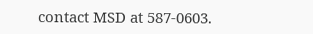contact MSD at 587-0603.